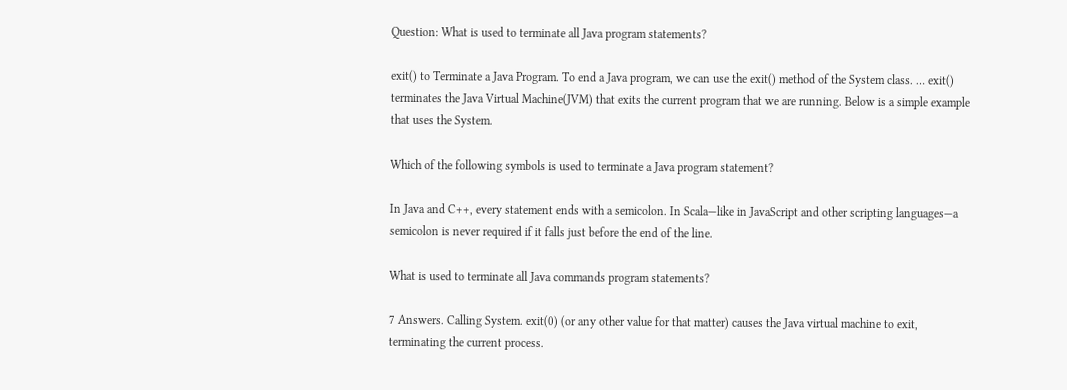Question: What is used to terminate all Java program statements?

exit() to Terminate a Java Program. To end a Java program, we can use the exit() method of the System class. … exit() terminates the Java Virtual Machine(JVM) that exits the current program that we are running. Below is a simple example that uses the System.

Which of the following symbols is used to terminate a Java program statement?

In Java and C++, every statement ends with a semicolon. In Scala—like in JavaScript and other scripting languages—a semicolon is never required if it falls just before the end of the line.

What is used to terminate all Java commands program statements?

7 Answers. Calling System. exit(0) (or any other value for that matter) causes the Java virtual machine to exit, terminating the current process.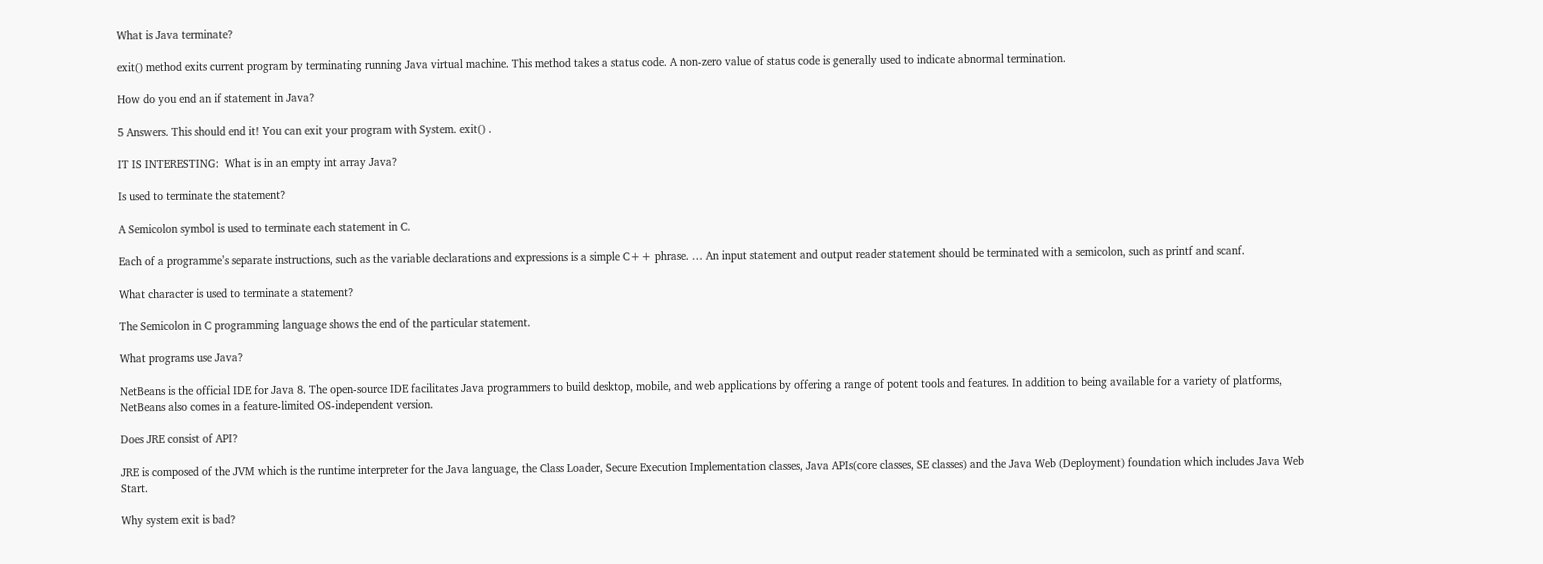What is Java terminate?

exit() method exits current program by terminating running Java virtual machine. This method takes a status code. A non-zero value of status code is generally used to indicate abnormal termination.

How do you end an if statement in Java?

5 Answers. This should end it! You can exit your program with System. exit() .

IT IS INTERESTING:  What is in an empty int array Java?

Is used to terminate the statement?

A Semicolon symbol is used to terminate each statement in C.

Each of a programme’s separate instructions, such as the variable declarations and expressions is a simple C++ phrase. … An input statement and output reader statement should be terminated with a semicolon, such as printf and scanf.

What character is used to terminate a statement?

The Semicolon in C programming language shows the end of the particular statement.

What programs use Java?

NetBeans is the official IDE for Java 8. The open-source IDE facilitates Java programmers to build desktop, mobile, and web applications by offering a range of potent tools and features. In addition to being available for a variety of platforms, NetBeans also comes in a feature-limited OS-independent version.

Does JRE consist of API?

JRE is composed of the JVM which is the runtime interpreter for the Java language, the Class Loader, Secure Execution Implementation classes, Java APIs(core classes, SE classes) and the Java Web (Deployment) foundation which includes Java Web Start.

Why system exit is bad?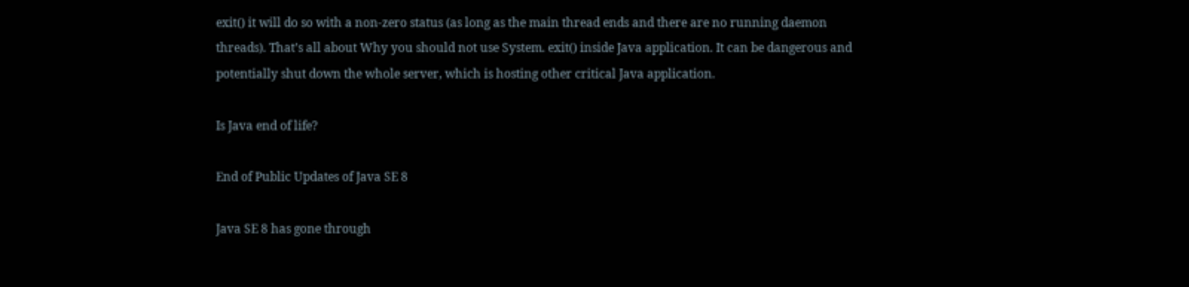exit() it will do so with a non-zero status (as long as the main thread ends and there are no running daemon threads). That’s all about Why you should not use System. exit() inside Java application. It can be dangerous and potentially shut down the whole server, which is hosting other critical Java application.

Is Java end of life?

End of Public Updates of Java SE 8

Java SE 8 has gone through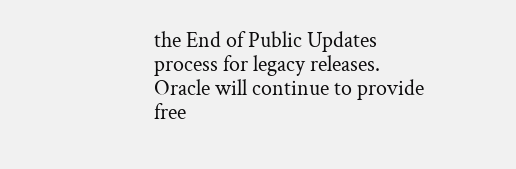the End of Public Updates process for legacy releases. Oracle will continue to provide free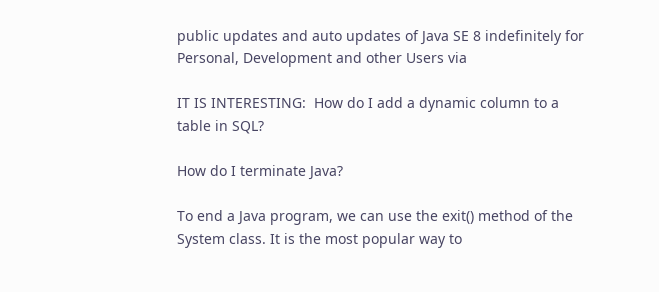public updates and auto updates of Java SE 8 indefinitely for Personal, Development and other Users via

IT IS INTERESTING:  How do I add a dynamic column to a table in SQL?

How do I terminate Java?

To end a Java program, we can use the exit() method of the System class. It is the most popular way to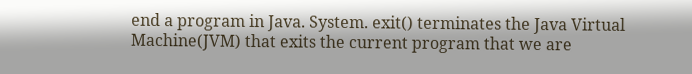end a program in Java. System. exit() terminates the Java Virtual Machine(JVM) that exits the current program that we are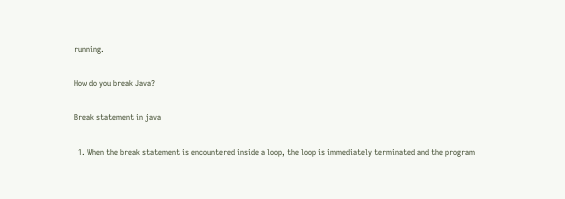running.

How do you break Java?

Break statement in java

  1. When the break statement is encountered inside a loop, the loop is immediately terminated and the program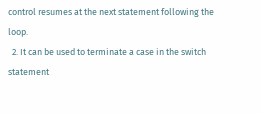control resumes at the next statement following the loop.
  2. It can be used to terminate a case in the switch statement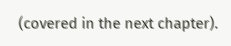(covered in the next chapter).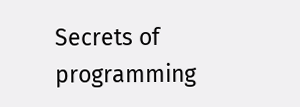Secrets of programming